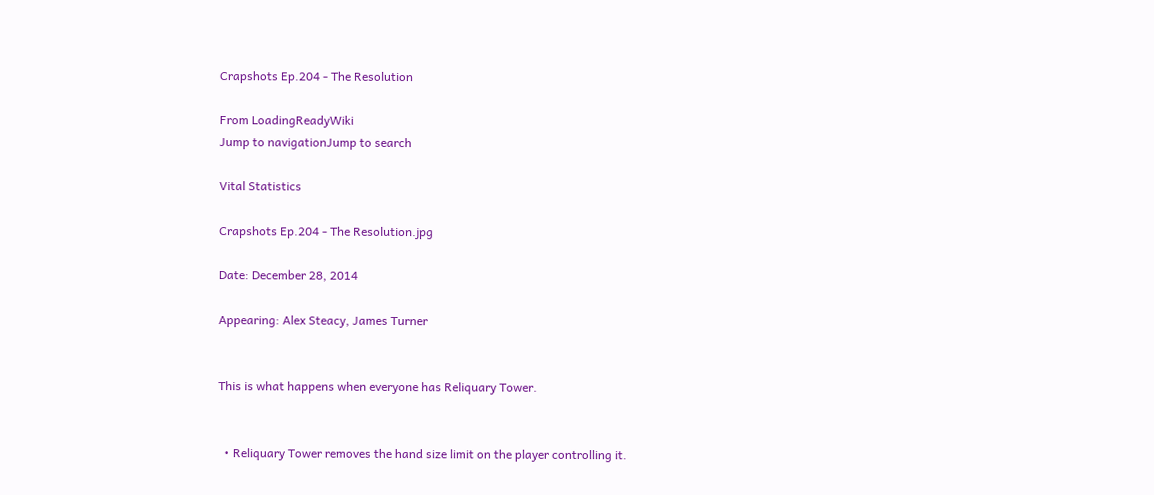Crapshots Ep.204 - The Resolution

From LoadingReadyWiki
Jump to navigationJump to search

Vital Statistics

Crapshots Ep.204 - The Resolution.jpg

Date: December 28, 2014

Appearing: Alex Steacy, James Turner


This is what happens when everyone has Reliquary Tower.


  • Reliquary Tower removes the hand size limit on the player controlling it.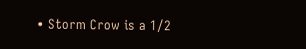• Storm Crow is a 1/2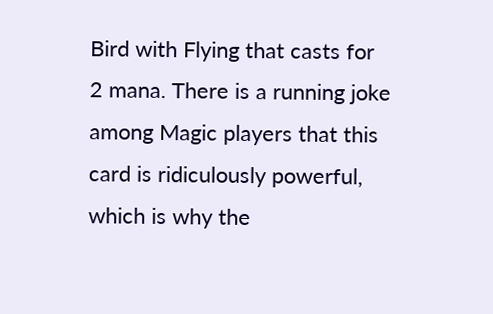Bird with Flying that casts for 2 mana. There is a running joke among Magic players that this card is ridiculously powerful, which is why the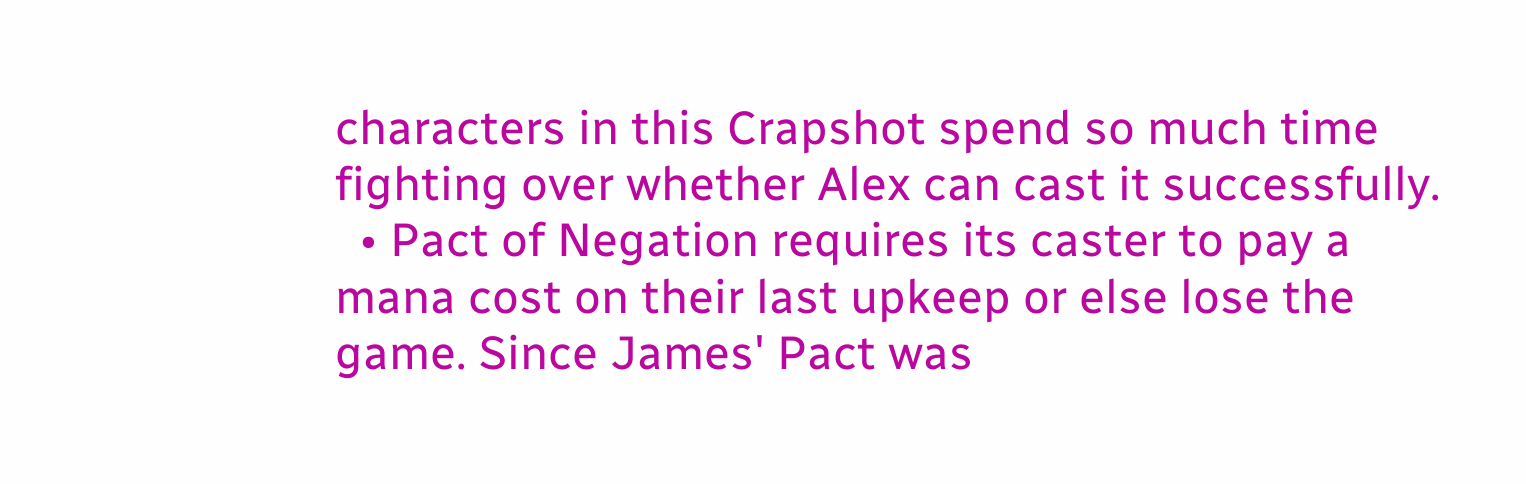characters in this Crapshot spend so much time fighting over whether Alex can cast it successfully.
  • Pact of Negation requires its caster to pay a mana cost on their last upkeep or else lose the game. Since James' Pact was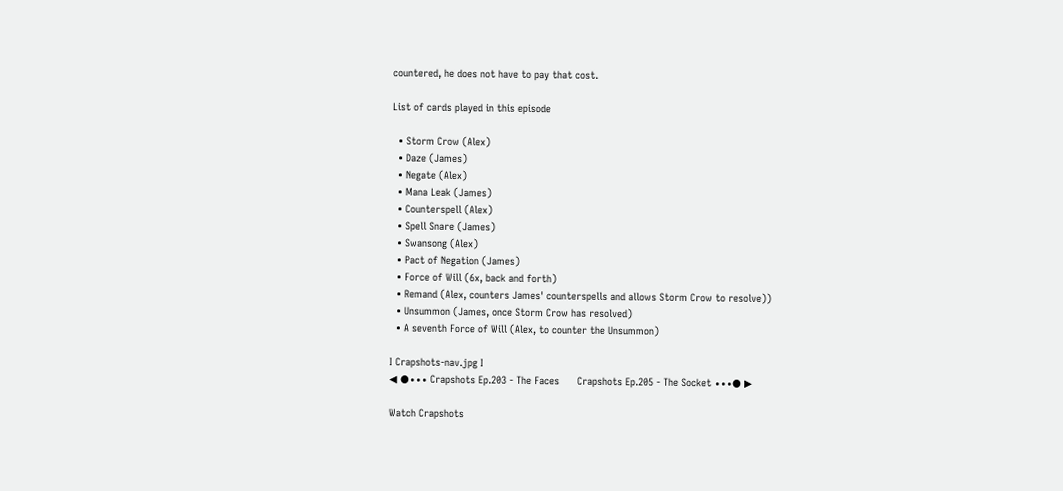countered, he does not have to pay that cost.

List of cards played in this episode

  • Storm Crow (Alex)
  • Daze (James)
  • Negate (Alex)
  • Mana Leak (James)
  • Counterspell (Alex)
  • Spell Snare (James)
  • Swansong (Alex)
  • Pact of Negation (James)
  • Force of Will (6x, back and forth)
  • Remand (Alex, counters James' counterspells and allows Storm Crow to resolve))
  • Unsummon (James, once Storm Crow has resolved)
  • A seventh Force of Will (Alex, to counter the Unsummon)

I Crapshots-nav.jpg I
◀ ●∙∙∙ Crapshots Ep.203 - The Faces      Crapshots Ep.205 - The Socket ∙∙∙● ▶

Watch Crapshots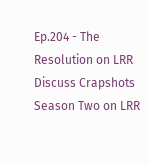Ep.204 - The Resolution on LRR
Discuss Crapshots Season Two on LRR